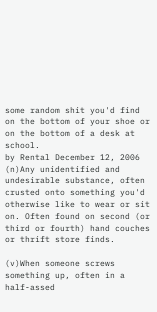some random shit you'd find on the bottom of your shoe or on the bottom of a desk at school.
by Rental December 12, 2006
(n)Any unidentified and undesirable substance, often crusted onto something you'd otherwise like to wear or sit on. Often found on second (or third or fourth) hand couches or thrift store finds.

(v)When someone screws something up, often in a half-assed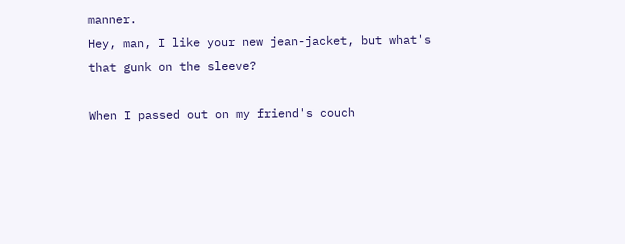manner.
Hey, man, I like your new jean-jacket, but what's that gunk on the sleeve?

When I passed out on my friend's couch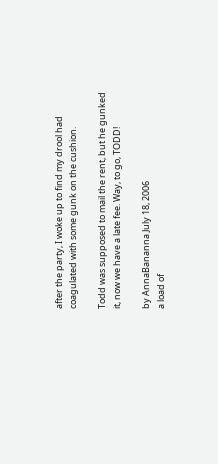after the party, I woke up to find my drool had coagulated with some gunk on the cushion.

Todd was supposed to mail the rent, but he gunked it, now we have a late fee. Way, to go, TODD!

by AnnaBananna July 18, 2006
a load of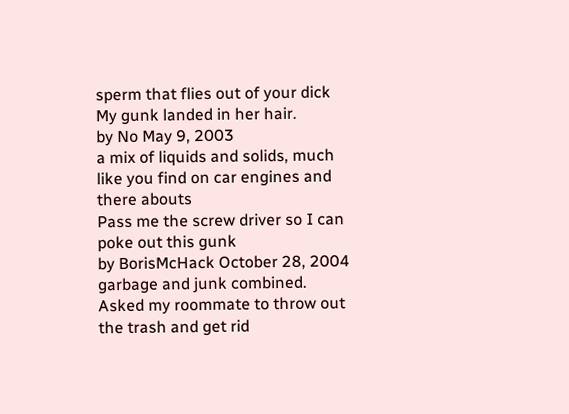sperm that flies out of your dick
My gunk landed in her hair.
by No May 9, 2003
a mix of liquids and solids, much like you find on car engines and there abouts
Pass me the screw driver so I can poke out this gunk
by BorisMcHack October 28, 2004
garbage and junk combined.
Asked my roommate to throw out the trash and get rid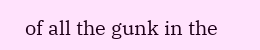of all the gunk in the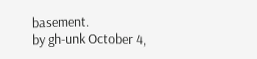basement.
by gh-unk October 4,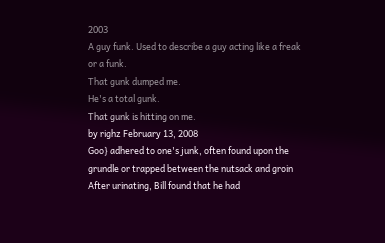2003
A guy funk. Used to describe a guy acting like a freak or a funk.
That gunk dumped me.
He's a total gunk.
That gunk is hitting on me.
by righz February 13, 2008
Goo} adhered to one's junk, often found upon the grundle or trapped between the nutsack and groin
After urinating, Bill found that he had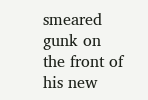smeared gunk on the front of his new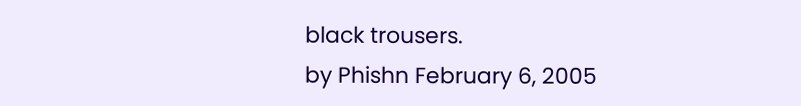black trousers.
by Phishn February 6, 2005